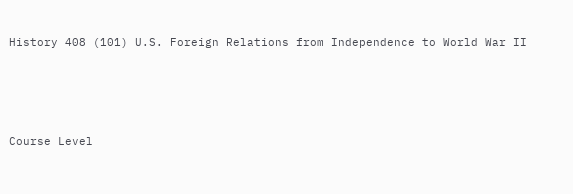History 408 (101) U.S. Foreign Relations from Independence to World War II




Course Level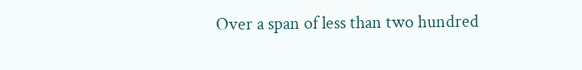Over a span of less than two hundred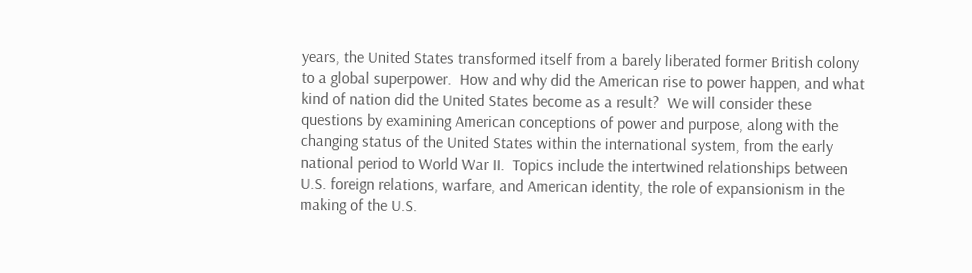years, the United States transformed itself from a barely liberated former British colony to a global superpower.  How and why did the American rise to power happen, and what kind of nation did the United States become as a result?  We will consider these questions by examining American conceptions of power and purpose, along with the changing status of the United States within the international system, from the early national period to World War II.  Topics include the intertwined relationships between U.S. foreign relations, warfare, and American identity, the role of expansionism in the making of the U.S.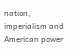nation, imperialism and American power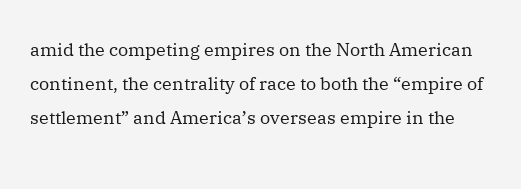amid the competing empires on the North American continent, the centrality of race to both the “empire of settlement” and America’s overseas empire in the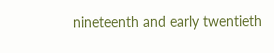nineteenth and early twentieth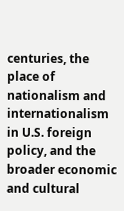centuries, the place of nationalism and internationalism in U.S. foreign policy, and the broader economic and cultural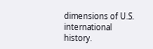dimensions of U.S. international history.